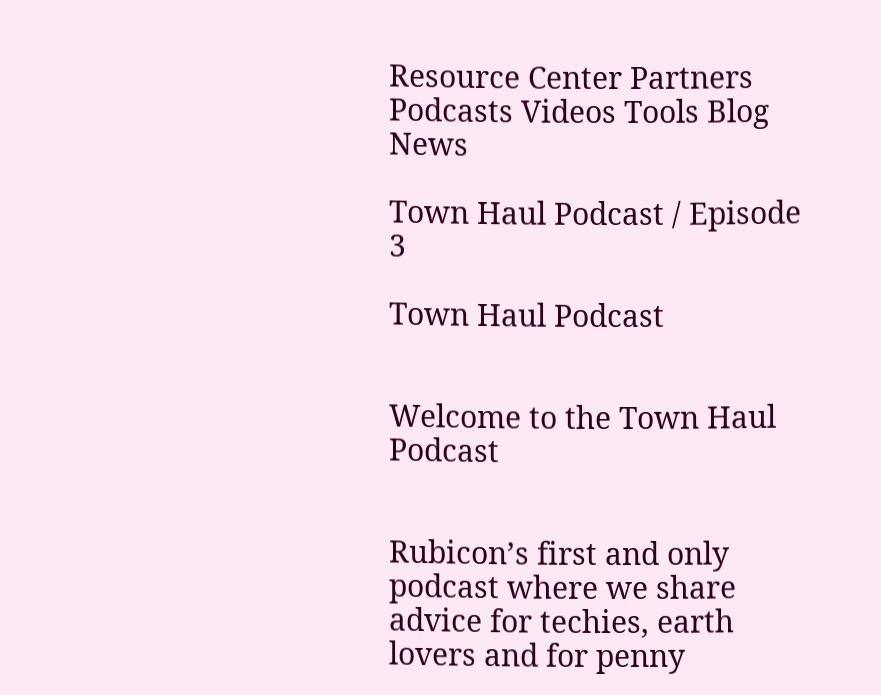Resource Center Partners Podcasts Videos Tools Blog News

Town Haul Podcast / Episode 3

Town Haul Podcast


Welcome to the Town Haul Podcast


Rubicon’s first and only podcast where we share advice for techies, earth lovers and for penny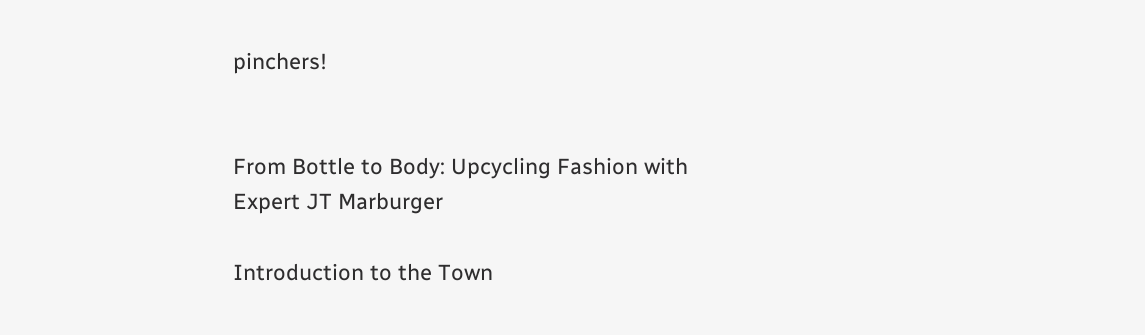pinchers!


From Bottle to Body: Upcycling Fashion with Expert JT Marburger

Introduction to the Town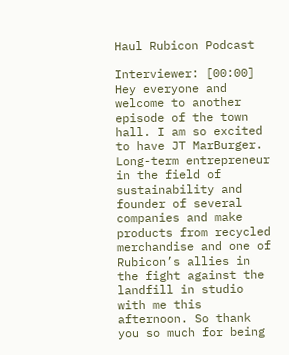Haul Rubicon Podcast

Interviewer: [00:00] Hey everyone and welcome to another episode of the town hall. I am so excited to have JT MarBurger. Long-term entrepreneur in the field of sustainability and founder of several companies and make products from recycled merchandise and one of Rubicon’s allies in the fight against the landfill in studio with me this afternoon. So thank you so much for being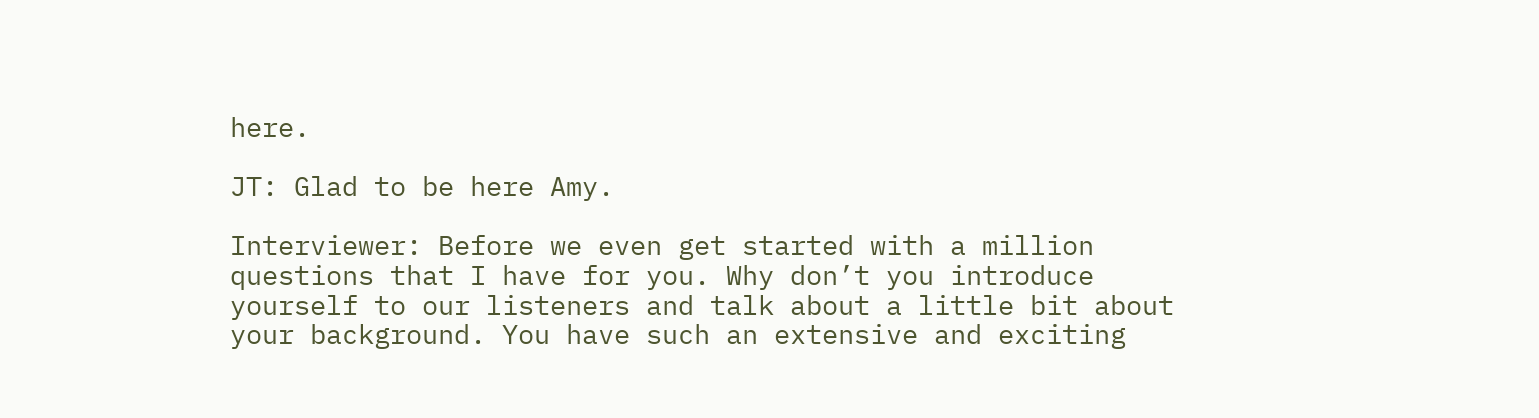here.

JT: Glad to be here Amy.

Interviewer: Before we even get started with a million questions that I have for you. Why don’t you introduce yourself to our listeners and talk about a little bit about your background. You have such an extensive and exciting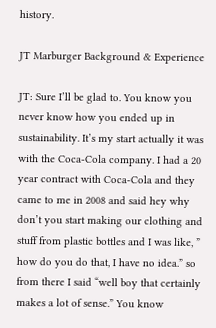history.

JT Marburger Background & Experience

JT: Sure I’ll be glad to. You know you never know how you ended up in sustainability. It’s my start actually it was with the Coca-Cola company. I had a 20 year contract with Coca-Cola and they came to me in 2008 and said hey why don’t you start making our clothing and stuff from plastic bottles and I was like, ” how do you do that, I have no idea.” so from there I said “well boy that certainly makes a lot of sense.” You know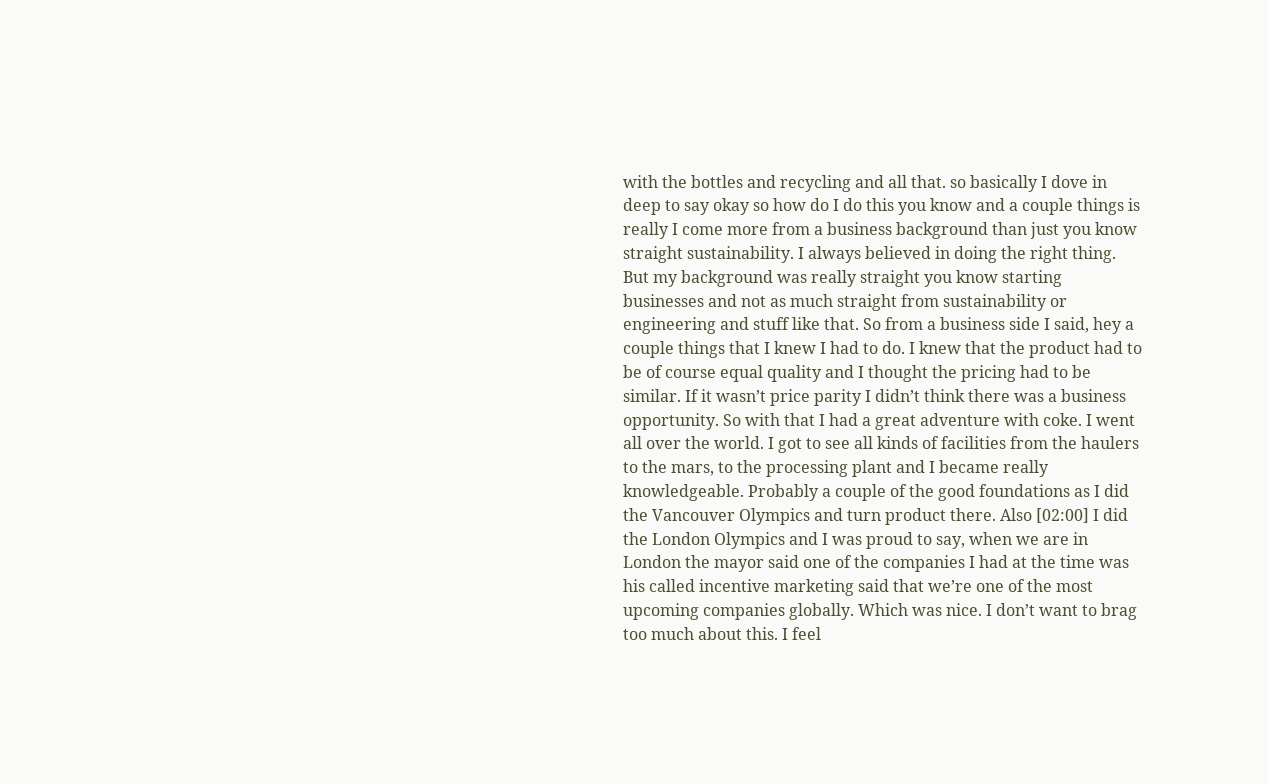with the bottles and recycling and all that. so basically I dove in deep to say okay so how do I do this you know and a couple things is really I come more from a business background than just you know straight sustainability. I always believed in doing the right thing. But my background was really straight you know starting businesses and not as much straight from sustainability or engineering and stuff like that. So from a business side I said, hey a couple things that I knew I had to do. I knew that the product had to be of course equal quality and I thought the pricing had to be similar. If it wasn’t price parity I didn’t think there was a business opportunity. So with that I had a great adventure with coke. I went all over the world. I got to see all kinds of facilities from the haulers to the mars, to the processing plant and I became really knowledgeable. Probably a couple of the good foundations as I did the Vancouver Olympics and turn product there. Also [02:00] I did the London Olympics and I was proud to say, when we are in London the mayor said one of the companies I had at the time was his called incentive marketing said that we’re one of the most upcoming companies globally. Which was nice. I don’t want to brag too much about this. I feel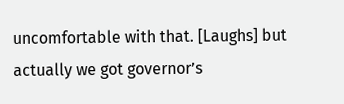uncomfortable with that. [Laughs] but actually we got governor’s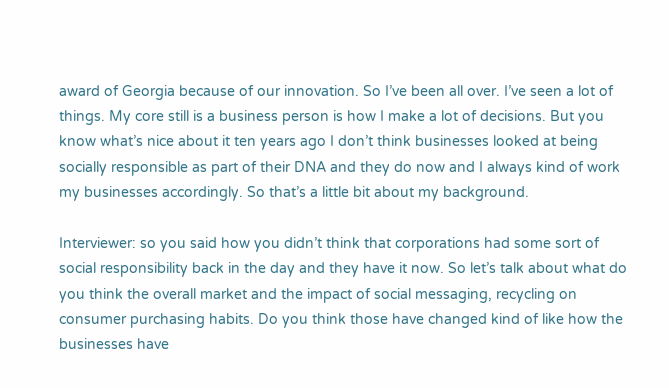award of Georgia because of our innovation. So I’ve been all over. I’ve seen a lot of things. My core still is a business person is how I make a lot of decisions. But you know what’s nice about it ten years ago I don’t think businesses looked at being socially responsible as part of their DNA and they do now and I always kind of work my businesses accordingly. So that’s a little bit about my background.

Interviewer: so you said how you didn’t think that corporations had some sort of social responsibility back in the day and they have it now. So let’s talk about what do you think the overall market and the impact of social messaging, recycling on consumer purchasing habits. Do you think those have changed kind of like how the businesses have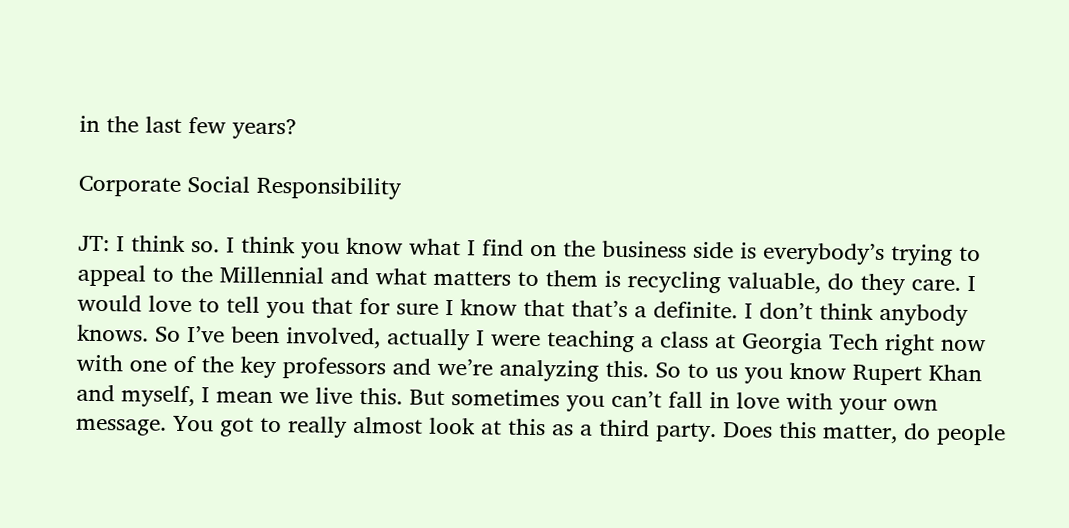in the last few years?

Corporate Social Responsibility

JT: I think so. I think you know what I find on the business side is everybody’s trying to appeal to the Millennial and what matters to them is recycling valuable, do they care. I would love to tell you that for sure I know that that’s a definite. I don’t think anybody knows. So I’ve been involved, actually I were teaching a class at Georgia Tech right now with one of the key professors and we’re analyzing this. So to us you know Rupert Khan and myself, I mean we live this. But sometimes you can’t fall in love with your own message. You got to really almost look at this as a third party. Does this matter, do people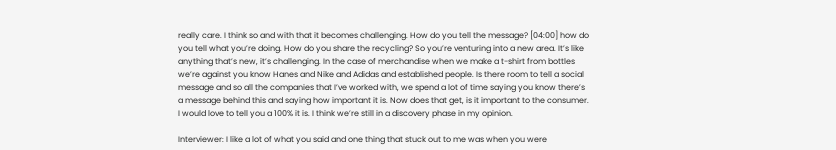really care. I think so and with that it becomes challenging. How do you tell the message? [04:00] how do you tell what you’re doing. How do you share the recycling? So you’re venturing into a new area. It’s like anything that’s new, it’s challenging. In the case of merchandise when we make a t-shirt from bottles we’re against you know Hanes and Nike and Adidas and established people. Is there room to tell a social message and so all the companies that I’ve worked with, we spend a lot of time saying you know there’s a message behind this and saying how important it is. Now does that get, is it important to the consumer. I would love to tell you a 100% it is. I think we’re still in a discovery phase in my opinion.

Interviewer: I like a lot of what you said and one thing that stuck out to me was when you were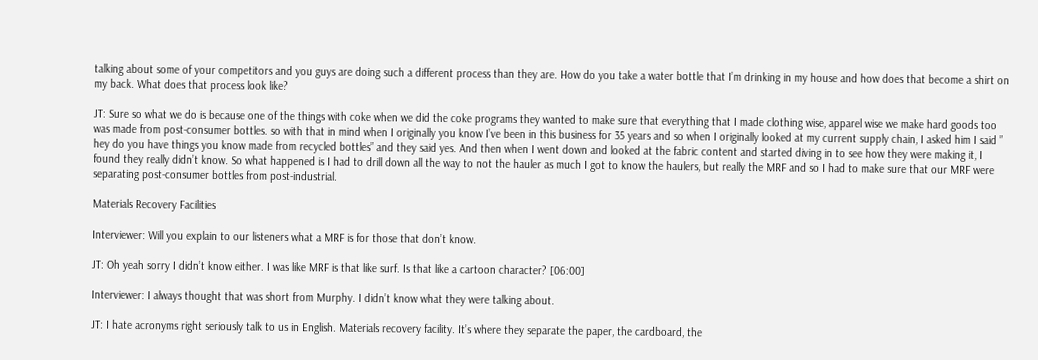talking about some of your competitors and you guys are doing such a different process than they are. How do you take a water bottle that I’m drinking in my house and how does that become a shirt on my back. What does that process look like?

JT: Sure so what we do is because one of the things with coke when we did the coke programs they wanted to make sure that everything that I made clothing wise, apparel wise we make hard goods too was made from post-consumer bottles. so with that in mind when I originally you know I’ve been in this business for 35 years and so when I originally looked at my current supply chain, I asked him I said ” hey do you have things you know made from recycled bottles” and they said yes. And then when I went down and looked at the fabric content and started diving in to see how they were making it, I found they really didn’t know. So what happened is I had to drill down all the way to not the hauler as much I got to know the haulers, but really the MRF and so I had to make sure that our MRF were separating post-consumer bottles from post-industrial.

Materials Recovery Facilities

Interviewer: Will you explain to our listeners what a MRF is for those that don’t know.

JT: Oh yeah sorry I didn’t know either. I was like MRF is that like surf. Is that like a cartoon character? [06:00]

Interviewer: I always thought that was short from Murphy. I didn’t know what they were talking about.

JT: I hate acronyms right seriously talk to us in English. Materials recovery facility. It’s where they separate the paper, the cardboard, the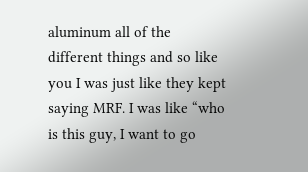aluminum all of the different things and so like you I was just like they kept saying MRF. I was like “who is this guy, I want to go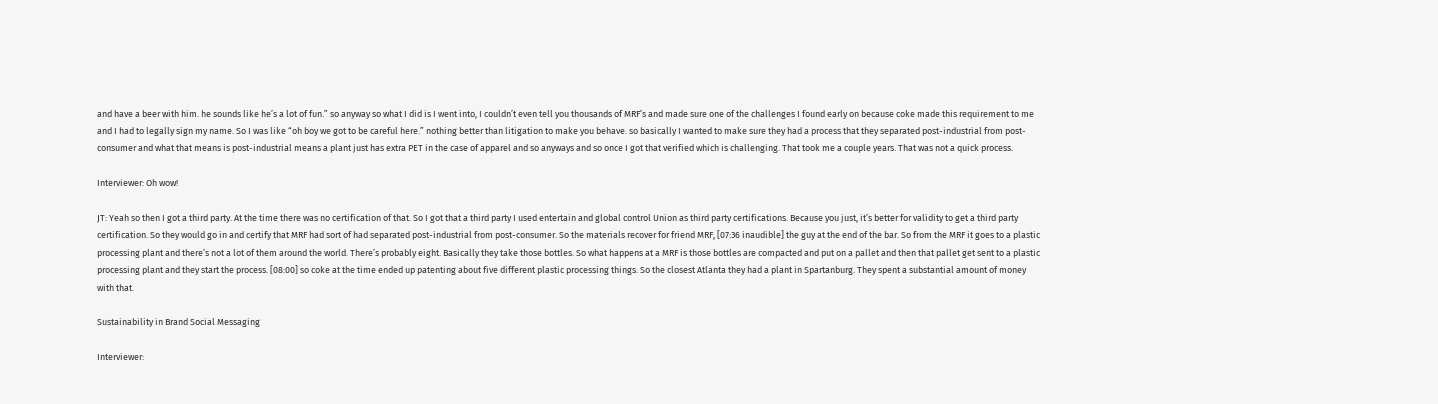and have a beer with him. he sounds like he’s a lot of fun.” so anyway so what I did is I went into, I couldn’t even tell you thousands of MRF’s and made sure one of the challenges I found early on because coke made this requirement to me and I had to legally sign my name. So I was like “oh boy we got to be careful here.” nothing better than litigation to make you behave. so basically I wanted to make sure they had a process that they separated post-industrial from post-consumer and what that means is post-industrial means a plant just has extra PET in the case of apparel and so anyways and so once I got that verified which is challenging. That took me a couple years. That was not a quick process.

Interviewer: Oh wow!

JT: Yeah so then I got a third party. At the time there was no certification of that. So I got that a third party I used entertain and global control Union as third party certifications. Because you just, it’s better for validity to get a third party certification. So they would go in and certify that MRF had sort of had separated post-industrial from post-consumer. So the materials recover for friend MRF, [07:36 inaudible] the guy at the end of the bar. So from the MRF it goes to a plastic processing plant and there’s not a lot of them around the world. There’s probably eight. Basically they take those bottles. So what happens at a MRF is those bottles are compacted and put on a pallet and then that pallet get sent to a plastic processing plant and they start the process. [08:00] so coke at the time ended up patenting about five different plastic processing things. So the closest Atlanta they had a plant in Spartanburg. They spent a substantial amount of money with that.

Sustainability in Brand Social Messaging

Interviewer: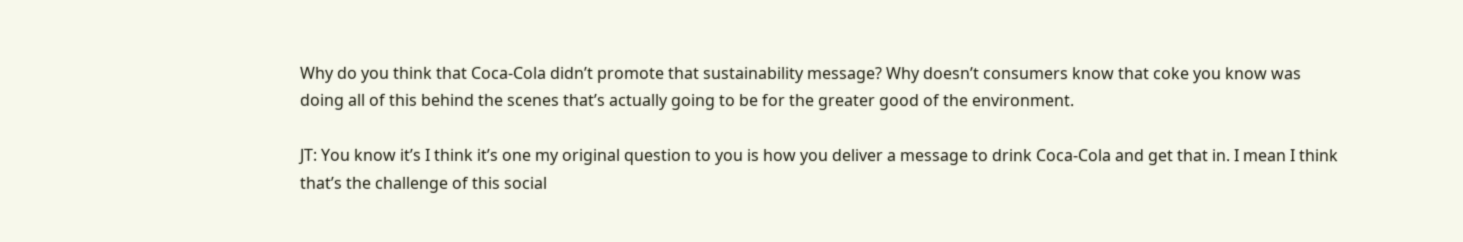Why do you think that Coca-Cola didn’t promote that sustainability message? Why doesn’t consumers know that coke you know was doing all of this behind the scenes that’s actually going to be for the greater good of the environment.

JT: You know it’s I think it’s one my original question to you is how you deliver a message to drink Coca-Cola and get that in. I mean I think that’s the challenge of this social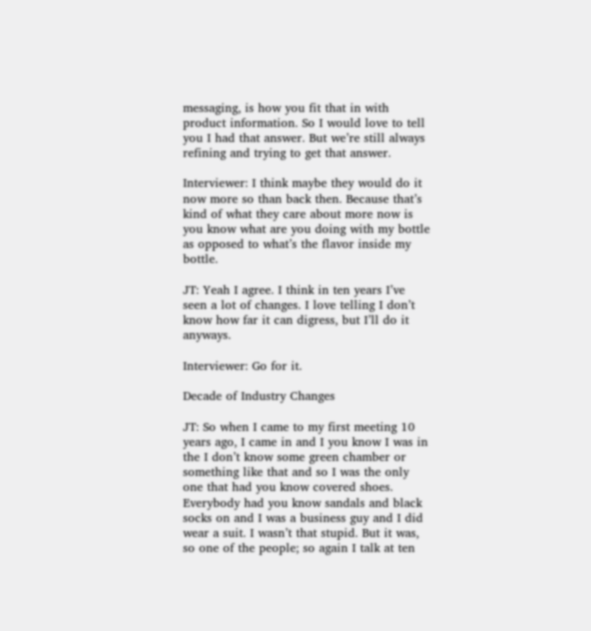messaging, is how you fit that in with product information. So I would love to tell you I had that answer. But we’re still always refining and trying to get that answer.

Interviewer: I think maybe they would do it now more so than back then. Because that’s kind of what they care about more now is you know what are you doing with my bottle as opposed to what’s the flavor inside my bottle.

JT: Yeah I agree. I think in ten years I’ve seen a lot of changes. I love telling I don’t know how far it can digress, but I’ll do it anyways.

Interviewer: Go for it.

Decade of Industry Changes

JT: So when I came to my first meeting 10 years ago, I came in and I you know I was in the I don’t know some green chamber or something like that and so I was the only one that had you know covered shoes. Everybody had you know sandals and black socks on and I was a business guy and I did wear a suit. I wasn’t that stupid. But it was, so one of the people; so again I talk at ten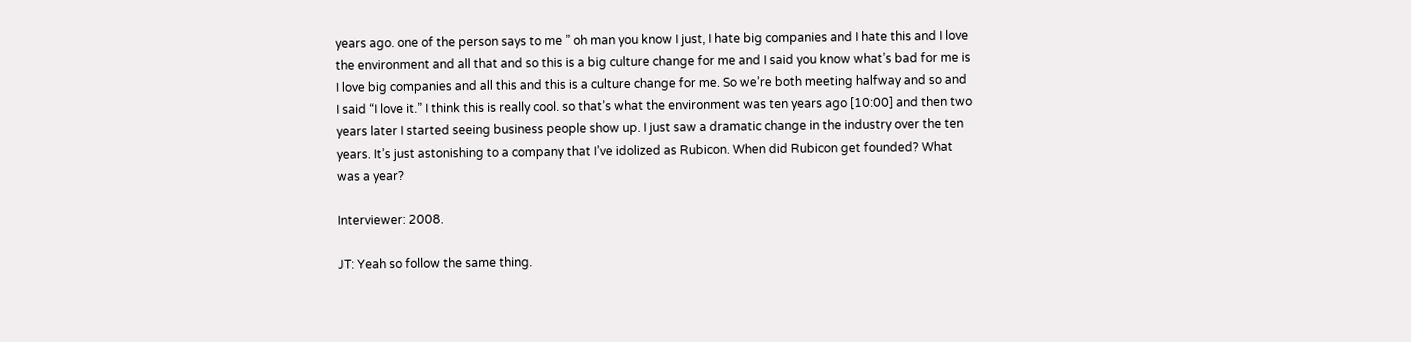years ago. one of the person says to me ” oh man you know I just, I hate big companies and I hate this and I love the environment and all that and so this is a big culture change for me and I said you know what’s bad for me is I love big companies and all this and this is a culture change for me. So we’re both meeting halfway and so and I said “I love it.” I think this is really cool. so that’s what the environment was ten years ago [10:00] and then two years later I started seeing business people show up. I just saw a dramatic change in the industry over the ten years. It’s just astonishing to a company that I’ve idolized as Rubicon. When did Rubicon get founded? What was a year?

Interviewer: 2008.

JT: Yeah so follow the same thing.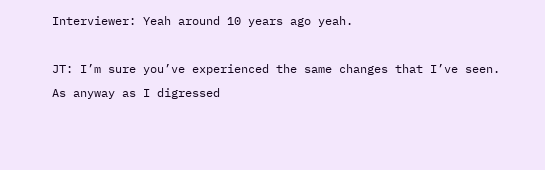Interviewer: Yeah around 10 years ago yeah.

JT: I’m sure you’ve experienced the same changes that I’ve seen. As anyway as I digressed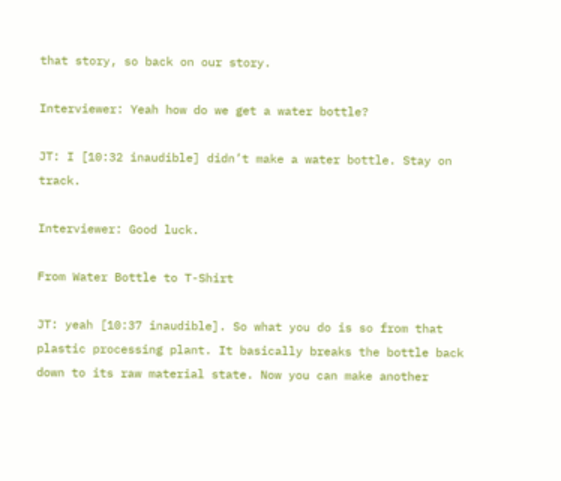that story, so back on our story.

Interviewer: Yeah how do we get a water bottle?

JT: I [10:32 inaudible] didn’t make a water bottle. Stay on track.

Interviewer: Good luck.

From Water Bottle to T-Shirt

JT: yeah [10:37 inaudible]. So what you do is so from that plastic processing plant. It basically breaks the bottle back down to its raw material state. Now you can make another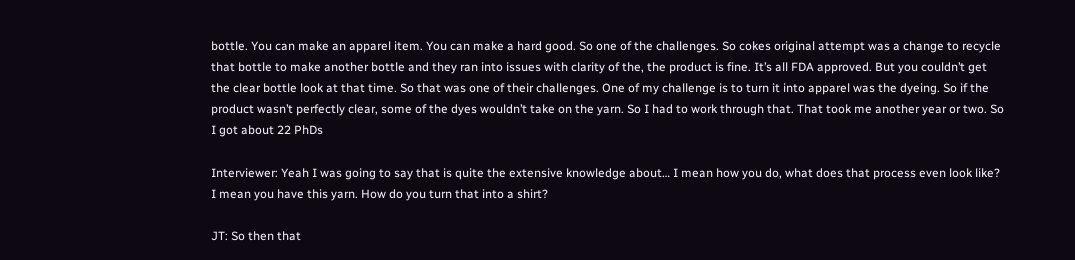bottle. You can make an apparel item. You can make a hard good. So one of the challenges. So cokes original attempt was a change to recycle that bottle to make another bottle and they ran into issues with clarity of the, the product is fine. It’s all FDA approved. But you couldn’t get the clear bottle look at that time. So that was one of their challenges. One of my challenge is to turn it into apparel was the dyeing. So if the product wasn’t perfectly clear, some of the dyes wouldn’t take on the yarn. So I had to work through that. That took me another year or two. So I got about 22 PhDs

Interviewer: Yeah I was going to say that is quite the extensive knowledge about… I mean how you do, what does that process even look like? I mean you have this yarn. How do you turn that into a shirt?

JT: So then that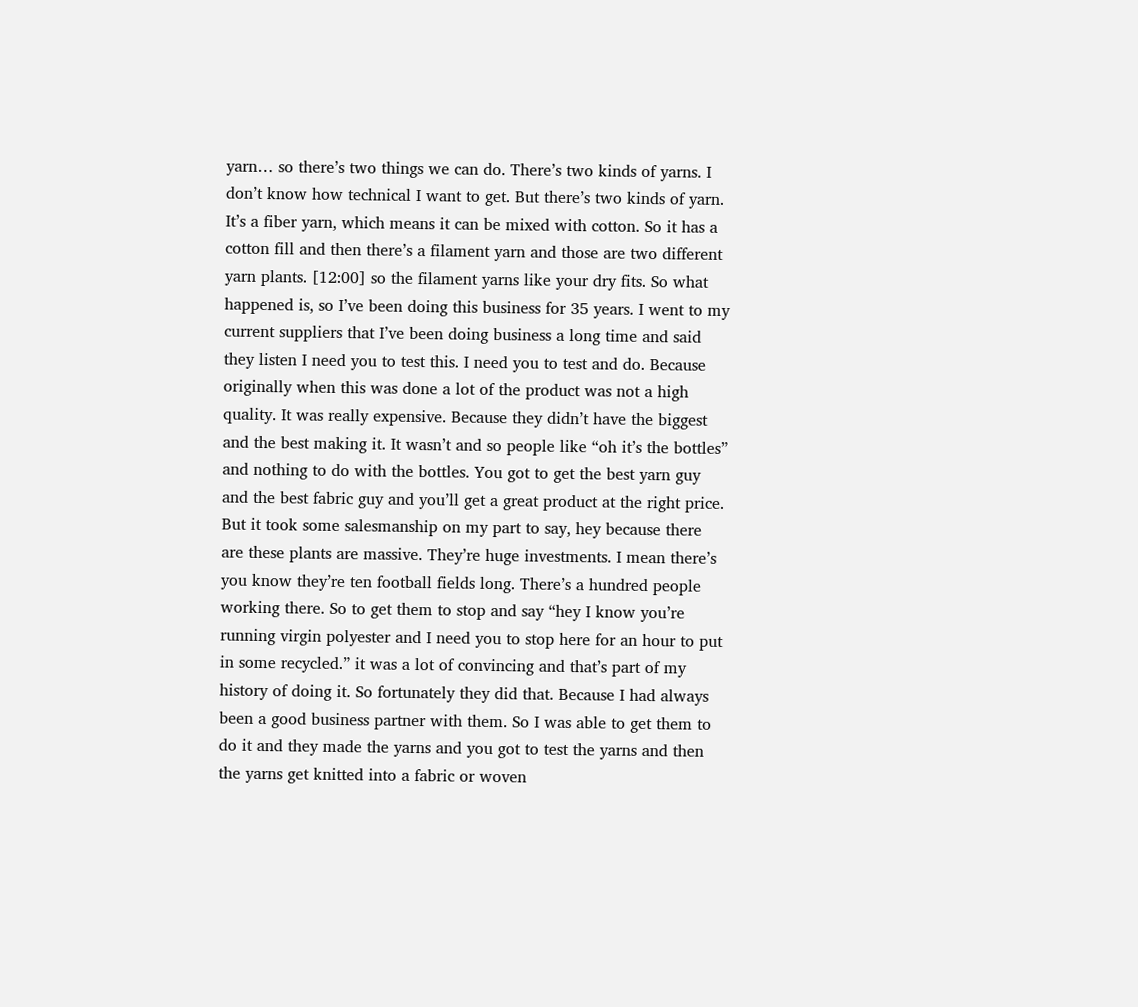yarn… so there’s two things we can do. There’s two kinds of yarns. I don’t know how technical I want to get. But there’s two kinds of yarn. It’s a fiber yarn, which means it can be mixed with cotton. So it has a cotton fill and then there’s a filament yarn and those are two different yarn plants. [12:00] so the filament yarns like your dry fits. So what happened is, so I’ve been doing this business for 35 years. I went to my current suppliers that I’ve been doing business a long time and said they listen I need you to test this. I need you to test and do. Because originally when this was done a lot of the product was not a high quality. It was really expensive. Because they didn’t have the biggest and the best making it. It wasn’t and so people like “oh it’s the bottles” and nothing to do with the bottles. You got to get the best yarn guy and the best fabric guy and you’ll get a great product at the right price. But it took some salesmanship on my part to say, hey because there are these plants are massive. They’re huge investments. I mean there’s you know they’re ten football fields long. There’s a hundred people working there. So to get them to stop and say “hey I know you’re running virgin polyester and I need you to stop here for an hour to put in some recycled.” it was a lot of convincing and that’s part of my history of doing it. So fortunately they did that. Because I had always been a good business partner with them. So I was able to get them to do it and they made the yarns and you got to test the yarns and then the yarns get knitted into a fabric or woven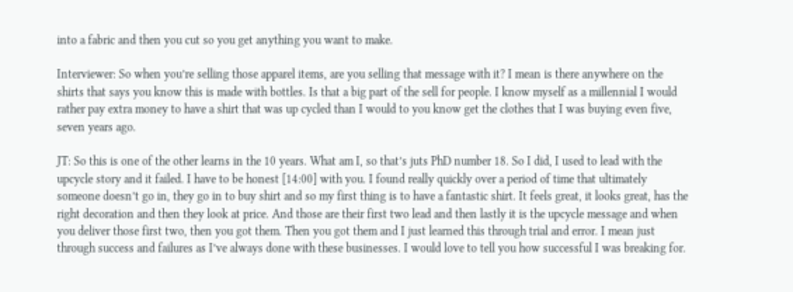into a fabric and then you cut so you get anything you want to make.

Interviewer: So when you’re selling those apparel items, are you selling that message with it? I mean is there anywhere on the shirts that says you know this is made with bottles. Is that a big part of the sell for people. I know myself as a millennial I would rather pay extra money to have a shirt that was up cycled than I would to you know get the clothes that I was buying even five, seven years ago.

JT: So this is one of the other learns in the 10 years. What am I, so that’s juts PhD number 18. So I did, I used to lead with the upcycle story and it failed. I have to be honest [14:00] with you. I found really quickly over a period of time that ultimately someone doesn’t go in, they go in to buy shirt and so my first thing is to have a fantastic shirt. It feels great, it looks great, has the right decoration and then they look at price. And those are their first two lead and then lastly it is the upcycle message and when you deliver those first two, then you got them. Then you got them and I just learned this through trial and error. I mean just through success and failures as I’ve always done with these businesses. I would love to tell you how successful I was breaking for.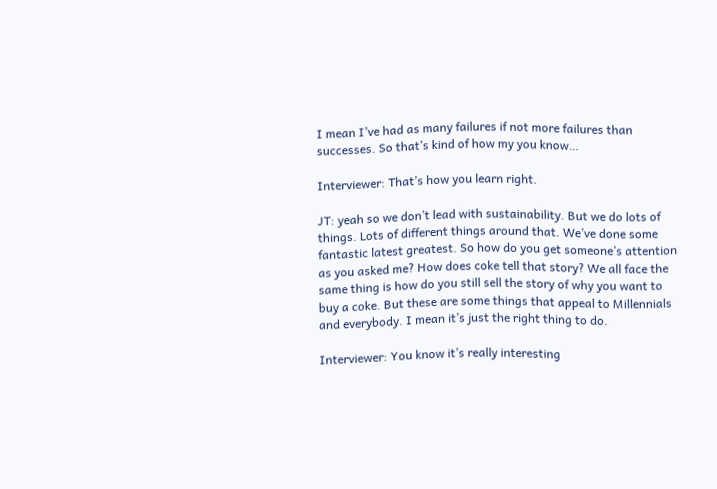I mean I’ve had as many failures if not more failures than successes. So that’s kind of how my you know…

Interviewer: That’s how you learn right.

JT: yeah so we don’t lead with sustainability. But we do lots of things. Lots of different things around that. We’ve done some fantastic latest greatest. So how do you get someone’s attention as you asked me? How does coke tell that story? We all face the same thing is how do you still sell the story of why you want to buy a coke. But these are some things that appeal to Millennials and everybody. I mean it’s just the right thing to do.

Interviewer: You know it’s really interesting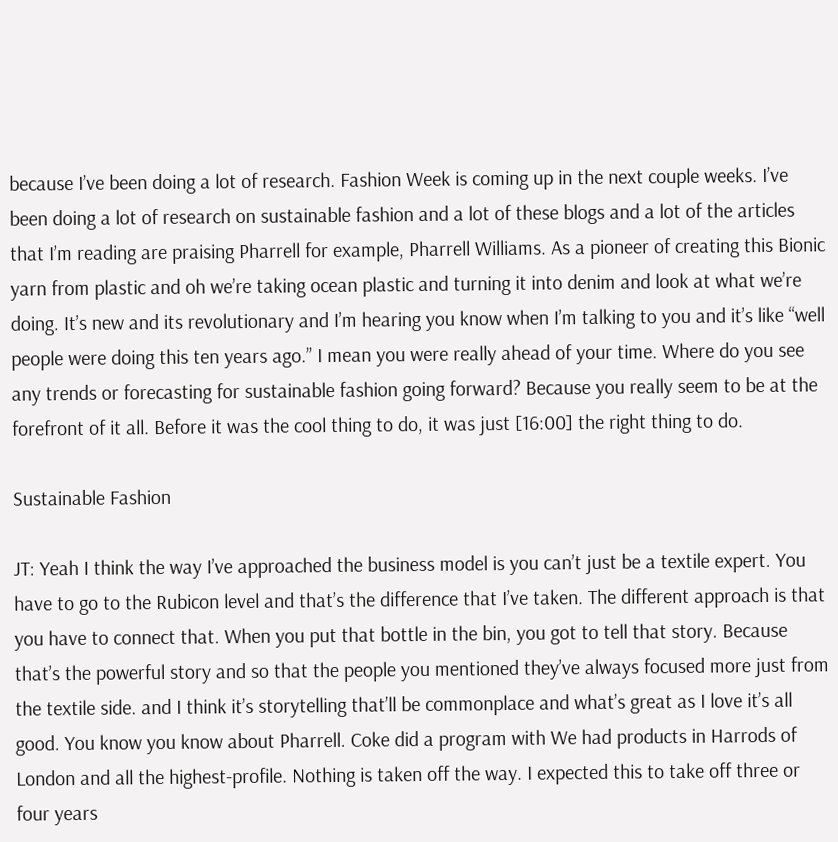because I’ve been doing a lot of research. Fashion Week is coming up in the next couple weeks. I’ve been doing a lot of research on sustainable fashion and a lot of these blogs and a lot of the articles that I’m reading are praising Pharrell for example, Pharrell Williams. As a pioneer of creating this Bionic yarn from plastic and oh we’re taking ocean plastic and turning it into denim and look at what we’re doing. It’s new and its revolutionary and I’m hearing you know when I’m talking to you and it’s like “well people were doing this ten years ago.” I mean you were really ahead of your time. Where do you see any trends or forecasting for sustainable fashion going forward? Because you really seem to be at the forefront of it all. Before it was the cool thing to do, it was just [16:00] the right thing to do.

Sustainable Fashion

JT: Yeah I think the way I’ve approached the business model is you can’t just be a textile expert. You have to go to the Rubicon level and that’s the difference that I’ve taken. The different approach is that you have to connect that. When you put that bottle in the bin, you got to tell that story. Because that’s the powerful story and so that the people you mentioned they’ve always focused more just from the textile side. and I think it’s storytelling that’ll be commonplace and what’s great as I love it’s all good. You know you know about Pharrell. Coke did a program with We had products in Harrods of London and all the highest-profile. Nothing is taken off the way. I expected this to take off three or four years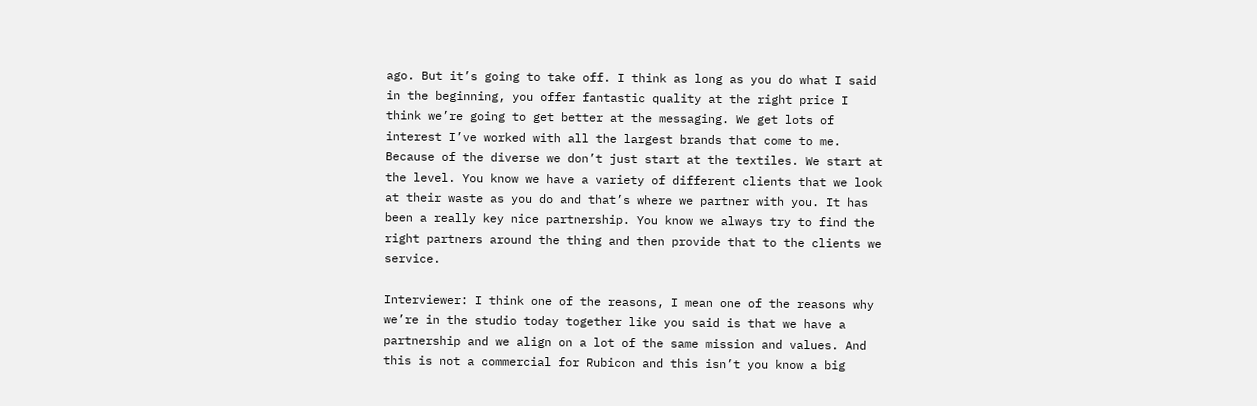ago. But it’s going to take off. I think as long as you do what I said in the beginning, you offer fantastic quality at the right price I think we’re going to get better at the messaging. We get lots of interest I’ve worked with all the largest brands that come to me. Because of the diverse we don’t just start at the textiles. We start at the level. You know we have a variety of different clients that we look at their waste as you do and that’s where we partner with you. It has been a really key nice partnership. You know we always try to find the right partners around the thing and then provide that to the clients we service.

Interviewer: I think one of the reasons, I mean one of the reasons why we’re in the studio today together like you said is that we have a partnership and we align on a lot of the same mission and values. And this is not a commercial for Rubicon and this isn’t you know a big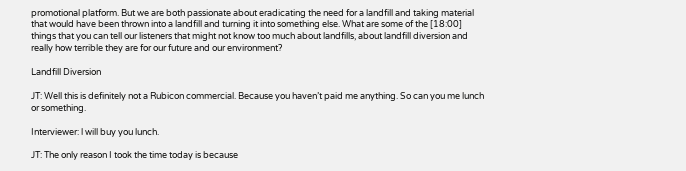promotional platform. But we are both passionate about eradicating the need for a landfill and taking material that would have been thrown into a landfill and turning it into something else. What are some of the [18:00] things that you can tell our listeners that might not know too much about landfills, about landfill diversion and really how terrible they are for our future and our environment?

Landfill Diversion

JT: Well this is definitely not a Rubicon commercial. Because you haven’t paid me anything. So can you me lunch or something.

Interviewer: l will buy you lunch.

JT: The only reason I took the time today is because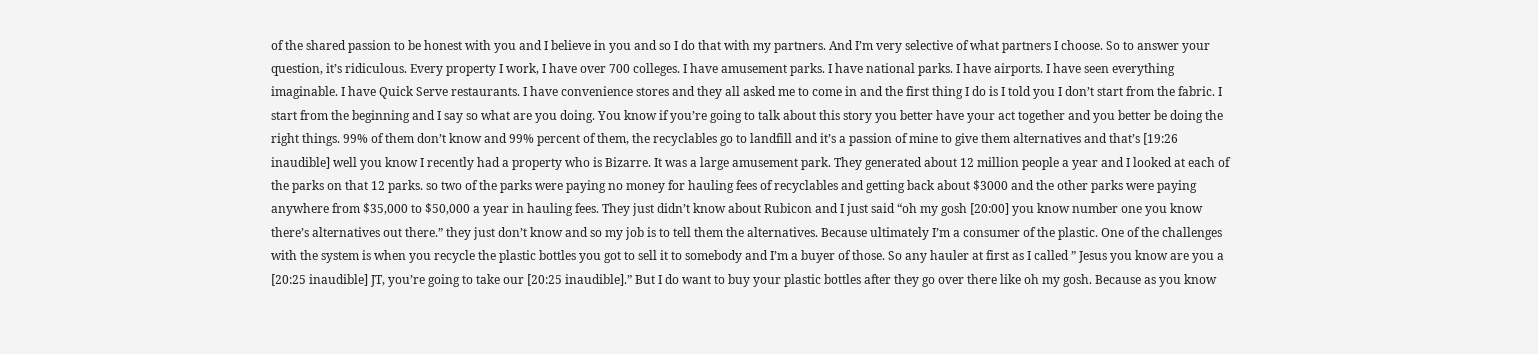of the shared passion to be honest with you and I believe in you and so I do that with my partners. And I’m very selective of what partners I choose. So to answer your question, it’s ridiculous. Every property I work, I have over 700 colleges. I have amusement parks. I have national parks. I have airports. I have seen everything imaginable. I have Quick Serve restaurants. I have convenience stores and they all asked me to come in and the first thing I do is I told you I don’t start from the fabric. I start from the beginning and I say so what are you doing. You know if you’re going to talk about this story you better have your act together and you better be doing the right things. 99% of them don’t know and 99% percent of them, the recyclables go to landfill and it’s a passion of mine to give them alternatives and that’s [19:26 inaudible] well you know I recently had a property who is Bizarre. It was a large amusement park. They generated about 12 million people a year and I looked at each of the parks on that 12 parks. so two of the parks were paying no money for hauling fees of recyclables and getting back about $3000 and the other parks were paying anywhere from $35,000 to $50,000 a year in hauling fees. They just didn’t know about Rubicon and I just said “oh my gosh [20:00] you know number one you know there’s alternatives out there.” they just don’t know and so my job is to tell them the alternatives. Because ultimately I’m a consumer of the plastic. One of the challenges with the system is when you recycle the plastic bottles you got to sell it to somebody and I’m a buyer of those. So any hauler at first as I called ” Jesus you know are you a [20:25 inaudible] JT, you’re going to take our [20:25 inaudible].” But I do want to buy your plastic bottles after they go over there like oh my gosh. Because as you know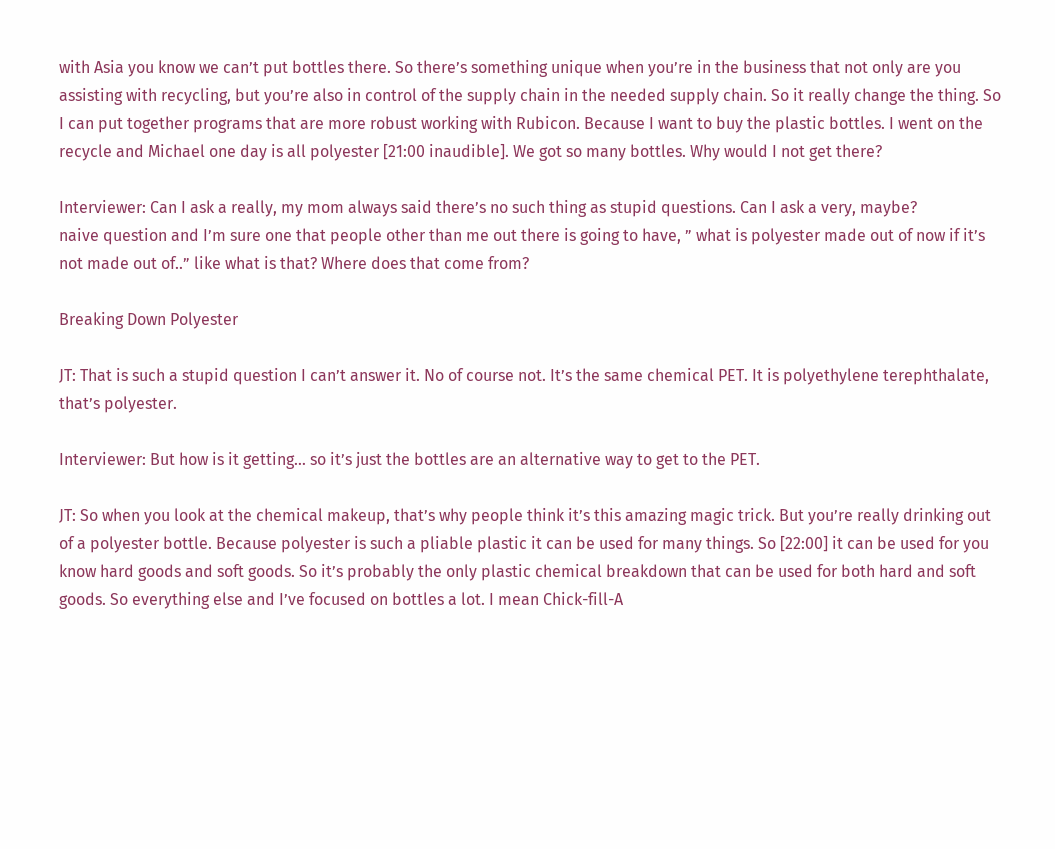with Asia you know we can’t put bottles there. So there’s something unique when you’re in the business that not only are you assisting with recycling, but you’re also in control of the supply chain in the needed supply chain. So it really change the thing. So I can put together programs that are more robust working with Rubicon. Because I want to buy the plastic bottles. I went on the recycle and Michael one day is all polyester [21:00 inaudible]. We got so many bottles. Why would I not get there?

Interviewer: Can I ask a really, my mom always said there’s no such thing as stupid questions. Can I ask a very, maybe?
naive question and I’m sure one that people other than me out there is going to have, ” what is polyester made out of now if it’s not made out of..” like what is that? Where does that come from?

Breaking Down Polyester

JT: That is such a stupid question I can’t answer it. No of course not. It’s the same chemical PET. It is polyethylene terephthalate, that’s polyester.

Interviewer: But how is it getting… so it’s just the bottles are an alternative way to get to the PET.

JT: So when you look at the chemical makeup, that’s why people think it’s this amazing magic trick. But you’re really drinking out of a polyester bottle. Because polyester is such a pliable plastic it can be used for many things. So [22:00] it can be used for you know hard goods and soft goods. So it’s probably the only plastic chemical breakdown that can be used for both hard and soft goods. So everything else and I’ve focused on bottles a lot. I mean Chick-fill-A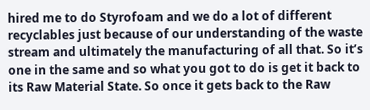hired me to do Styrofoam and we do a lot of different recyclables just because of our understanding of the waste stream and ultimately the manufacturing of all that. So it’s one in the same and so what you got to do is get it back to its Raw Material State. So once it gets back to the Raw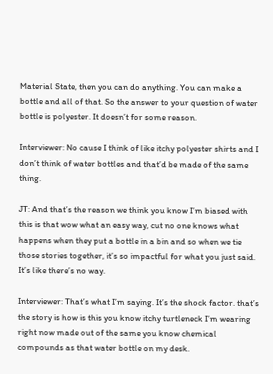Material State, then you can do anything. You can make a bottle and all of that. So the answer to your question of water bottle is polyester. It doesn’t for some reason.

Interviewer: No cause I think of like itchy polyester shirts and I don’t think of water bottles and that’d be made of the same thing.

JT: And that’s the reason we think you know I’m biased with this is that wow what an easy way, cut no one knows what happens when they put a bottle in a bin and so when we tie those stories together, it’s so impactful for what you just said. It’s like there’s no way.

Interviewer: That’s what I’m saying. It’s the shock factor. that’s the story is how is this you know itchy turtleneck I’m wearing right now made out of the same you know chemical compounds as that water bottle on my desk.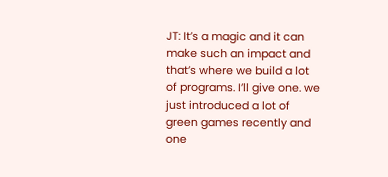JT: It’s a magic and it can make such an impact and that’s where we build a lot of programs. I’ll give one. we just introduced a lot of green games recently and one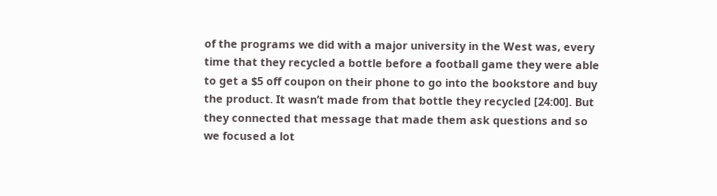of the programs we did with a major university in the West was, every time that they recycled a bottle before a football game they were able to get a $5 off coupon on their phone to go into the bookstore and buy the product. It wasn’t made from that bottle they recycled [24:00]. But they connected that message that made them ask questions and so we focused a lot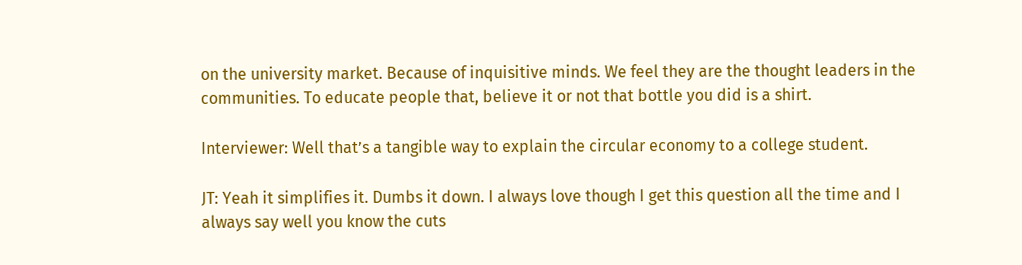on the university market. Because of inquisitive minds. We feel they are the thought leaders in the communities. To educate people that, believe it or not that bottle you did is a shirt.

Interviewer: Well that’s a tangible way to explain the circular economy to a college student.

JT: Yeah it simplifies it. Dumbs it down. I always love though I get this question all the time and I always say well you know the cuts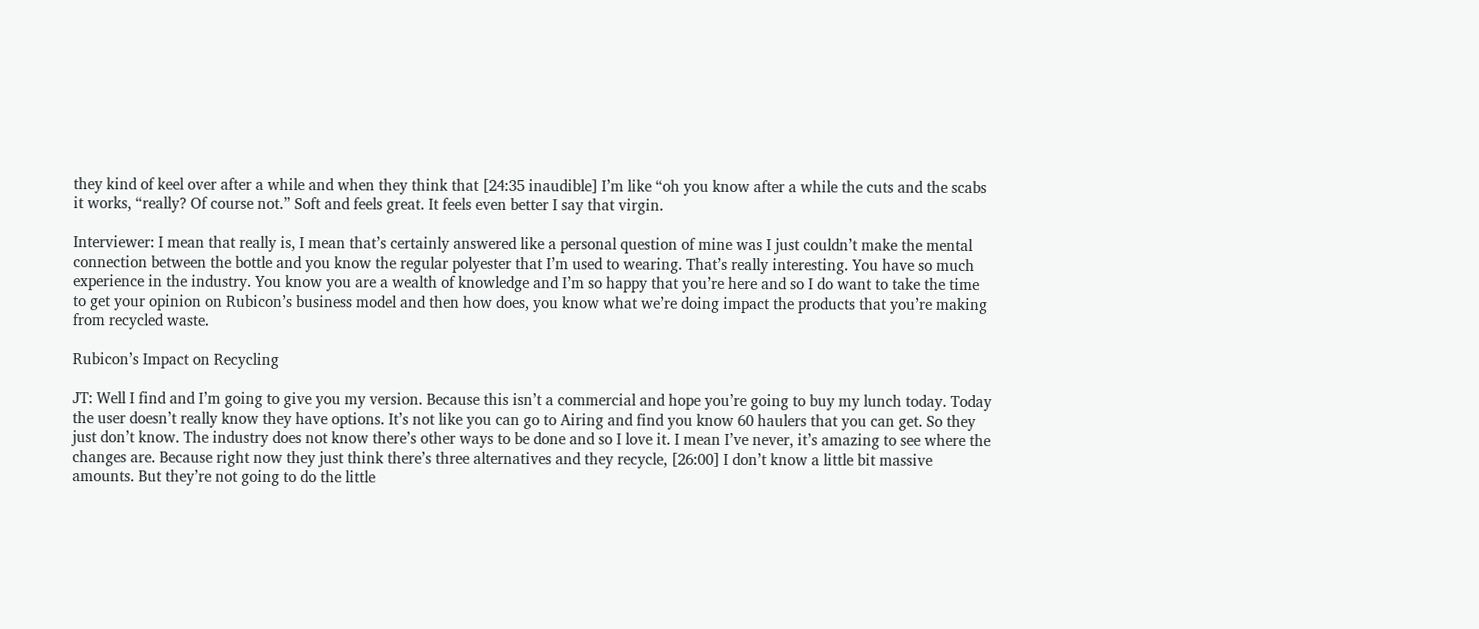they kind of keel over after a while and when they think that [24:35 inaudible] I’m like “oh you know after a while the cuts and the scabs it works, “really? Of course not.” Soft and feels great. It feels even better I say that virgin.

Interviewer: I mean that really is, I mean that’s certainly answered like a personal question of mine was I just couldn’t make the mental connection between the bottle and you know the regular polyester that I’m used to wearing. That’s really interesting. You have so much experience in the industry. You know you are a wealth of knowledge and I’m so happy that you’re here and so I do want to take the time to get your opinion on Rubicon’s business model and then how does, you know what we’re doing impact the products that you’re making from recycled waste.

Rubicon’s Impact on Recycling

JT: Well I find and I’m going to give you my version. Because this isn’t a commercial and hope you’re going to buy my lunch today. Today the user doesn’t really know they have options. It’s not like you can go to Airing and find you know 60 haulers that you can get. So they just don’t know. The industry does not know there’s other ways to be done and so I love it. I mean I’ve never, it’s amazing to see where the changes are. Because right now they just think there’s three alternatives and they recycle, [26:00] I don’t know a little bit massive amounts. But they’re not going to do the little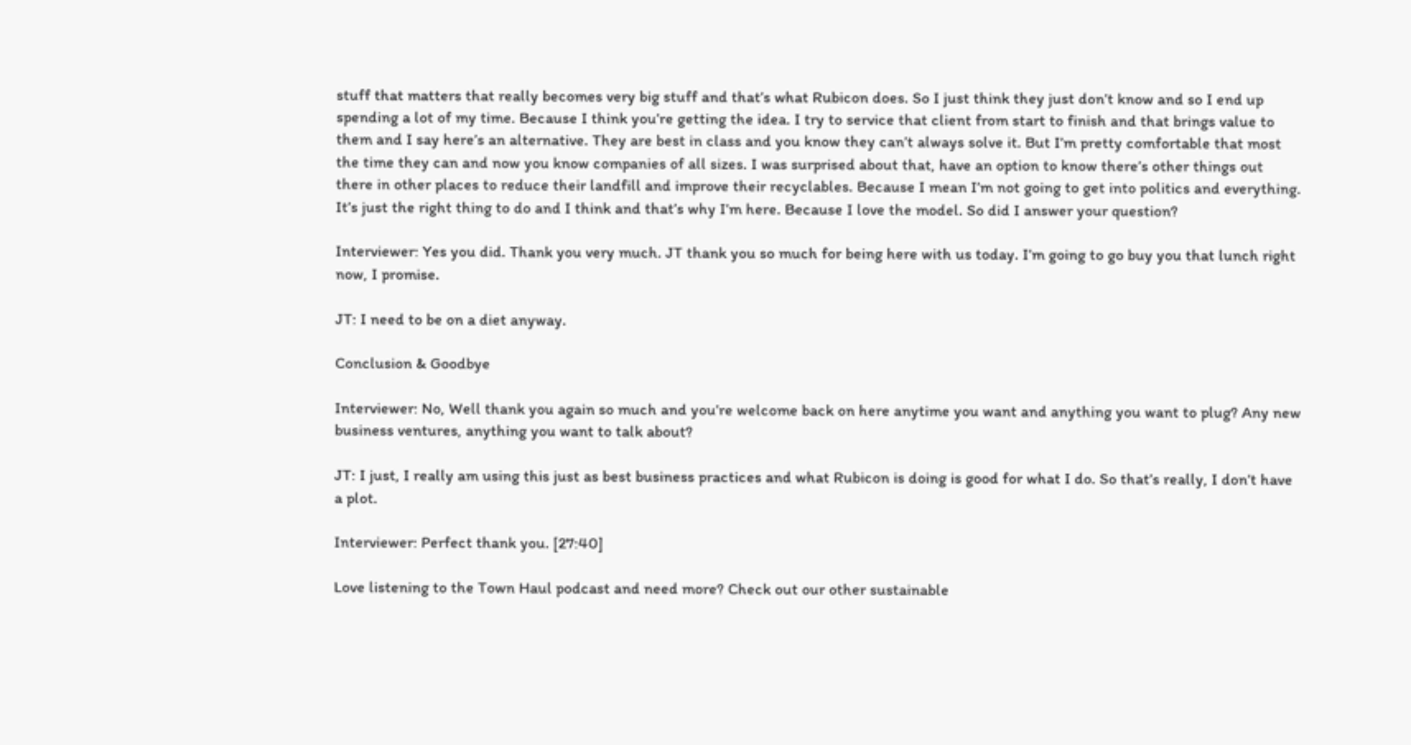stuff that matters that really becomes very big stuff and that’s what Rubicon does. So I just think they just don’t know and so I end up spending a lot of my time. Because I think you’re getting the idea. I try to service that client from start to finish and that brings value to them and I say here’s an alternative. They are best in class and you know they can’t always solve it. But I’m pretty comfortable that most the time they can and now you know companies of all sizes. I was surprised about that, have an option to know there’s other things out there in other places to reduce their landfill and improve their recyclables. Because I mean I’m not going to get into politics and everything. It’s just the right thing to do and I think and that’s why I’m here. Because I love the model. So did I answer your question?

Interviewer: Yes you did. Thank you very much. JT thank you so much for being here with us today. I’m going to go buy you that lunch right now, I promise.

JT: I need to be on a diet anyway.

Conclusion & Goodbye

Interviewer: No, Well thank you again so much and you’re welcome back on here anytime you want and anything you want to plug? Any new business ventures, anything you want to talk about?

JT: I just, I really am using this just as best business practices and what Rubicon is doing is good for what I do. So that’s really, I don’t have a plot.

Interviewer: Perfect thank you. [27:40]

Love listening to the Town Haul podcast and need more? Check out our other sustainable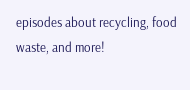episodes about recycling, food waste, and more!